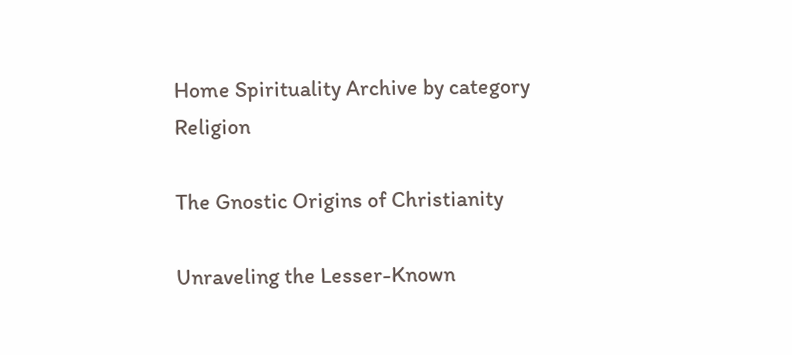Home Spirituality Archive by category Religion

The Gnostic Origins of Christianity

Unraveling the Lesser-Known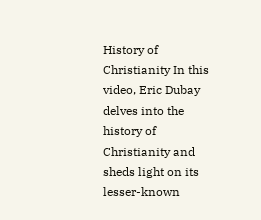History of Christianity In this video, Eric Dubay delves into the history of Christianity and sheds light on its lesser-known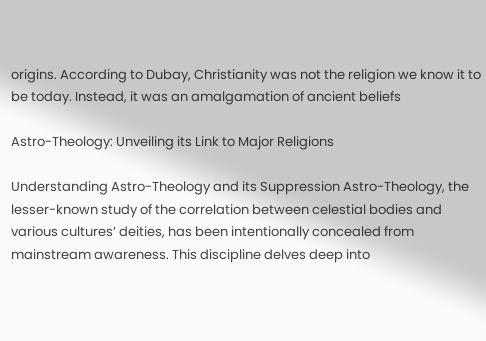origins. According to Dubay, Christianity was not the religion we know it to be today. Instead, it was an amalgamation of ancient beliefs

Astro-Theology: Unveiling its Link to Major Religions

Understanding Astro-Theology and its Suppression Astro-Theology, the lesser-known study of the correlation between celestial bodies and various cultures’ deities, has been intentionally concealed from mainstream awareness. This discipline delves deep into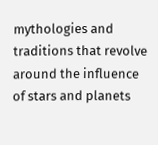mythologies and traditions that revolve around the influence of stars and planets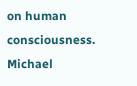on human consciousness. Michael